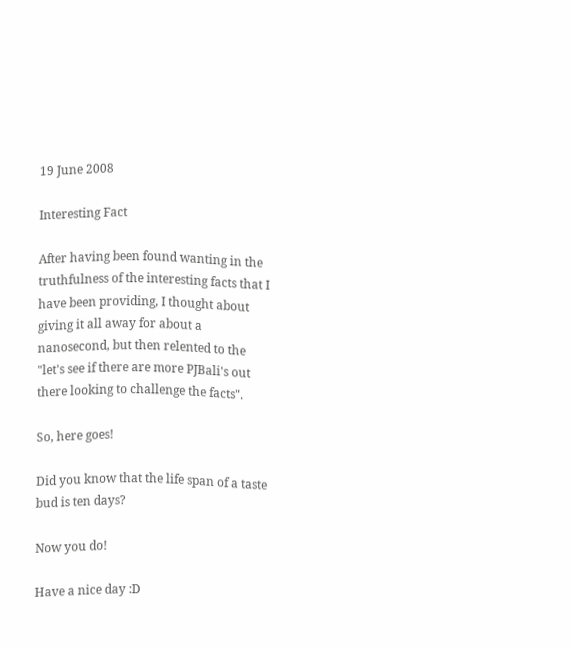19 June 2008

Interesting Fact

After having been found wanting in the truthfulness of the interesting facts that I have been providing, I thought about giving it all away for about a nanosecond, but then relented to the "let's see if there are more PJBali's out there looking to challenge the facts".

So, here goes!

Did you know that the life span of a taste bud is ten days?

Now you do!

Have a nice day :D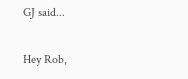GJ said...

Hey Rob,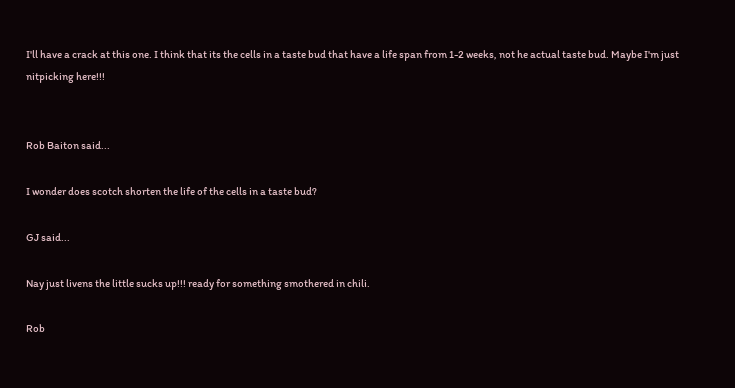I'll have a crack at this one. I think that its the cells in a taste bud that have a life span from 1-2 weeks, not he actual taste bud. Maybe I'm just nitpicking here!!!


Rob Baiton said...

I wonder does scotch shorten the life of the cells in a taste bud?

GJ said...

Nay just livens the little sucks up!!! ready for something smothered in chili.

Rob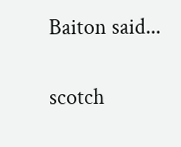Baiton said...

scotch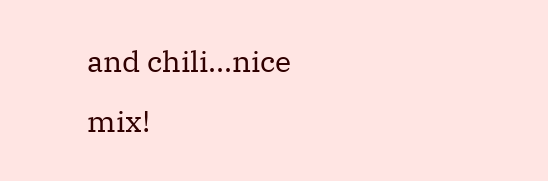and chili...nice mix!